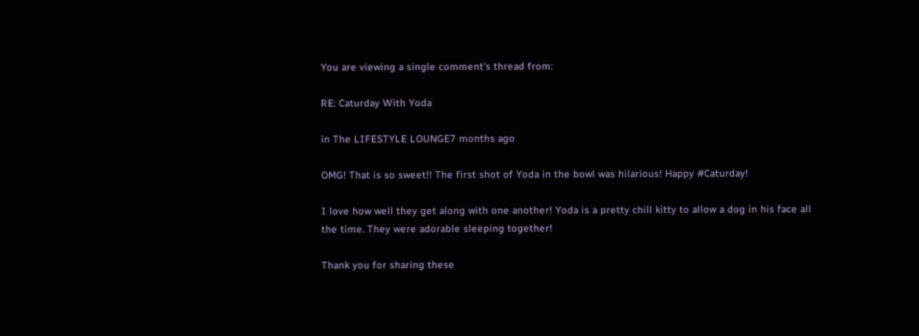You are viewing a single comment's thread from:

RE: Caturday With Yoda

in The LIFESTYLE LOUNGE7 months ago

OMG! That is so sweet!! The first shot of Yoda in the bowl was hilarious! Happy #Caturday!

I love how well they get along with one another! Yoda is a pretty chill kitty to allow a dog in his face all the time. They were adorable sleeping together!

Thank you for sharing these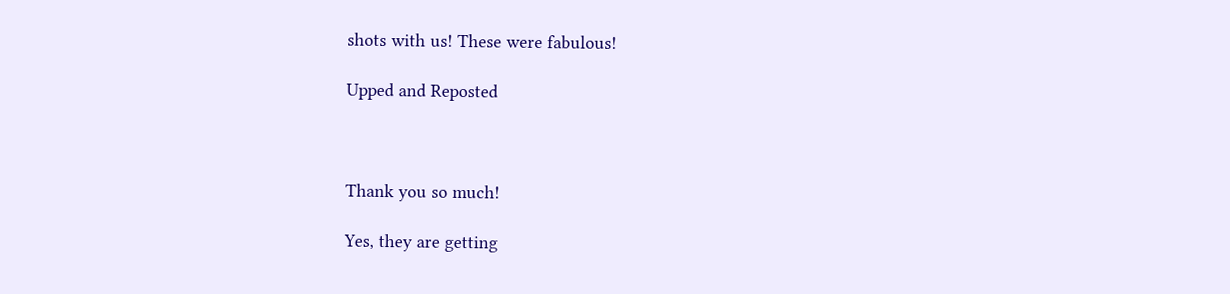shots with us! These were fabulous!

Upped and Reposted



Thank you so much!

Yes, they are getting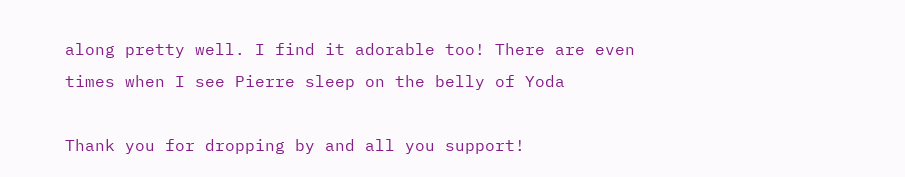along pretty well. I find it adorable too! There are even times when I see Pierre sleep on the belly of Yoda

Thank you for dropping by and all you support!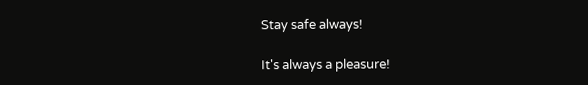Stay safe always!

It's always a pleasure!